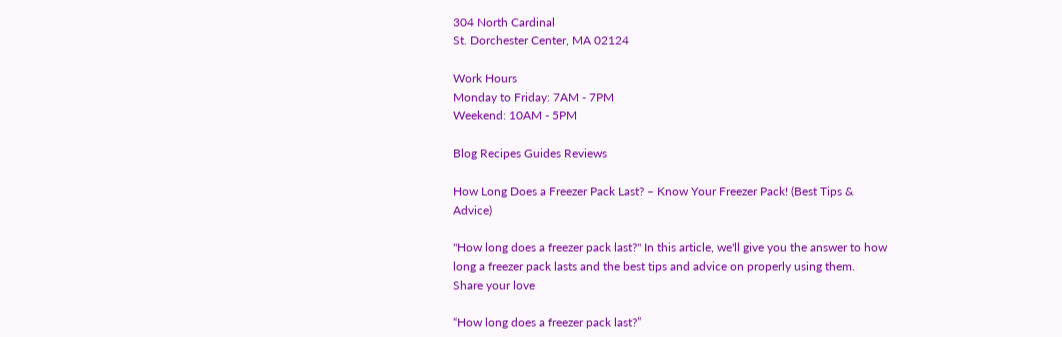304 North Cardinal
St. Dorchester Center, MA 02124

Work Hours
Monday to Friday: 7AM - 7PM
Weekend: 10AM - 5PM

Blog Recipes Guides Reviews

How Long Does a Freezer Pack Last? – Know Your Freezer Pack! (Best Tips & Advice)

"How long does a freezer pack last?" In this article, we'll give you the answer to how long a freezer pack lasts and the best tips and advice on properly using them.
Share your love

“How long does a freezer pack last?”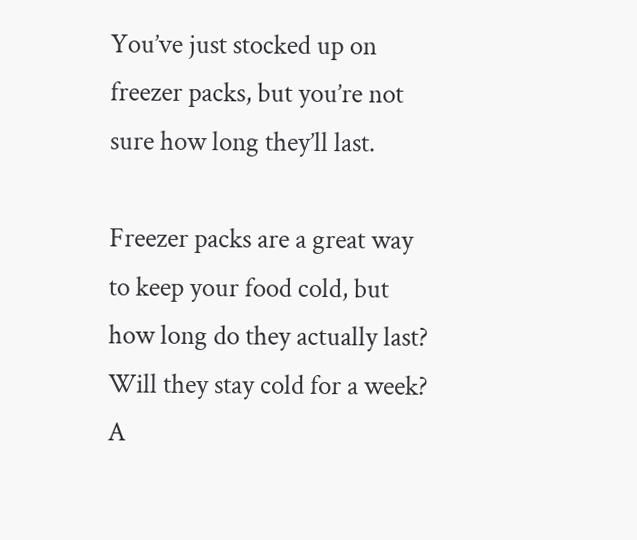You’ve just stocked up on freezer packs, but you’re not sure how long they’ll last.

Freezer packs are a great way to keep your food cold, but how long do they actually last? Will they stay cold for a week? A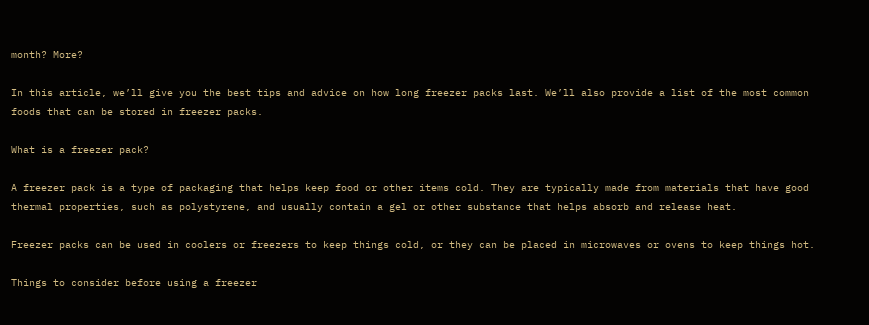month? More?

In this article, we’ll give you the best tips and advice on how long freezer packs last. We’ll also provide a list of the most common foods that can be stored in freezer packs.

What is a freezer pack?

A freezer pack is a type of packaging that helps keep food or other items cold. They are typically made from materials that have good thermal properties, such as polystyrene, and usually contain a gel or other substance that helps absorb and release heat.

Freezer packs can be used in coolers or freezers to keep things cold, or they can be placed in microwaves or ovens to keep things hot.

Things to consider before using a freezer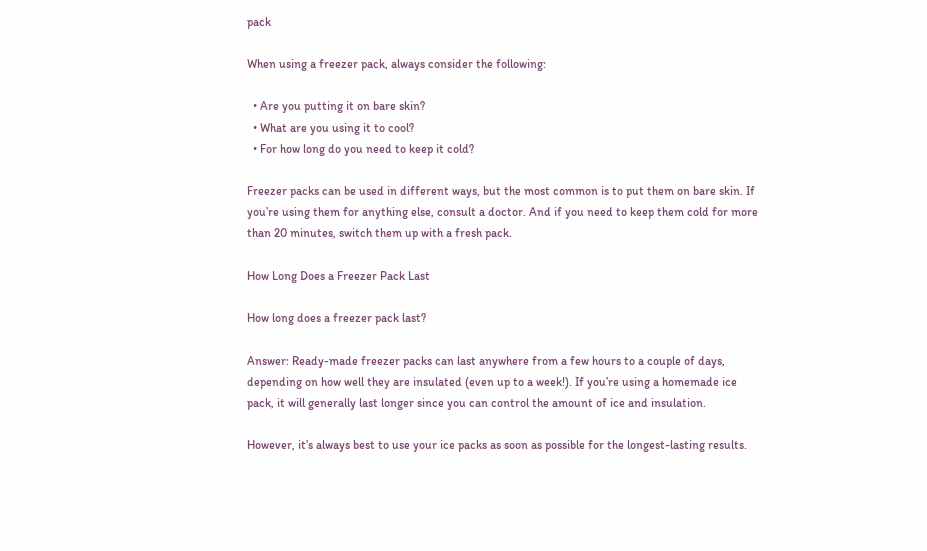pack

When using a freezer pack, always consider the following:

  • Are you putting it on bare skin?
  • What are you using it to cool?
  • For how long do you need to keep it cold?

Freezer packs can be used in different ways, but the most common is to put them on bare skin. If you’re using them for anything else, consult a doctor. And if you need to keep them cold for more than 20 minutes, switch them up with a fresh pack.

How Long Does a Freezer Pack Last

How long does a freezer pack last?

Answer: Ready-made freezer packs can last anywhere from a few hours to a couple of days, depending on how well they are insulated (even up to a week!). If you’re using a homemade ice pack, it will generally last longer since you can control the amount of ice and insulation.

However, it’s always best to use your ice packs as soon as possible for the longest-lasting results.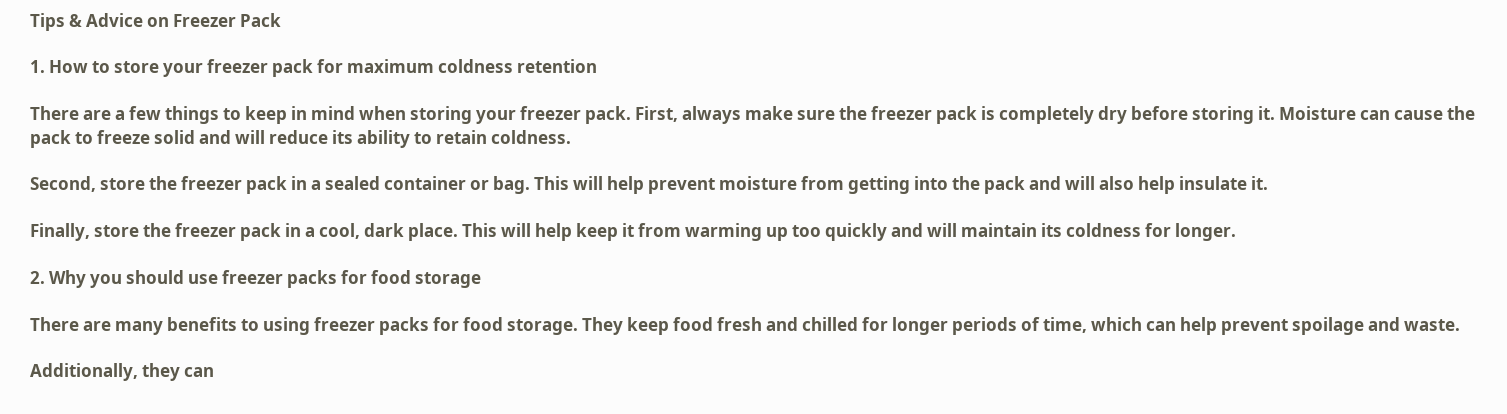Tips & Advice on Freezer Pack

1. How to store your freezer pack for maximum coldness retention

There are a few things to keep in mind when storing your freezer pack. First, always make sure the freezer pack is completely dry before storing it. Moisture can cause the pack to freeze solid and will reduce its ability to retain coldness.

Second, store the freezer pack in a sealed container or bag. This will help prevent moisture from getting into the pack and will also help insulate it.

Finally, store the freezer pack in a cool, dark place. This will help keep it from warming up too quickly and will maintain its coldness for longer.

2. Why you should use freezer packs for food storage

There are many benefits to using freezer packs for food storage. They keep food fresh and chilled for longer periods of time, which can help prevent spoilage and waste.

Additionally, they can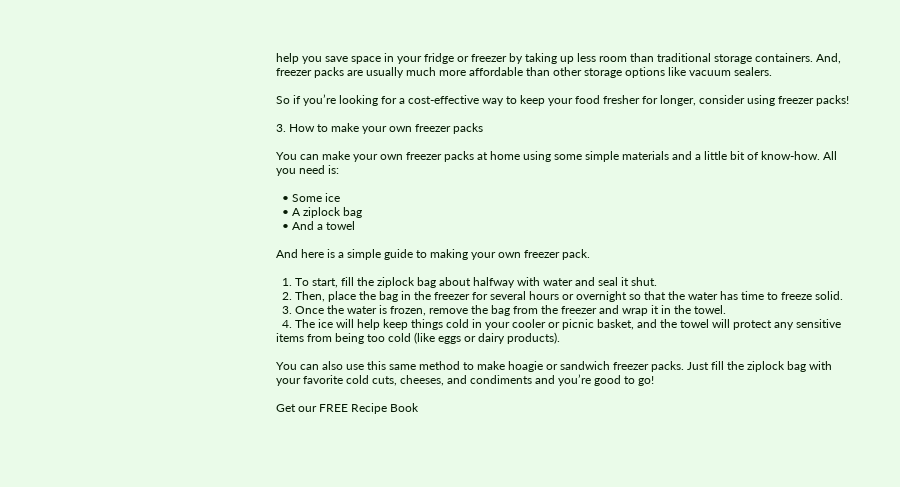help you save space in your fridge or freezer by taking up less room than traditional storage containers. And, freezer packs are usually much more affordable than other storage options like vacuum sealers.

So if you’re looking for a cost-effective way to keep your food fresher for longer, consider using freezer packs!

3. How to make your own freezer packs

You can make your own freezer packs at home using some simple materials and a little bit of know-how. All you need is:

  • Some ice
  • A ziplock bag
  • And a towel

And here is a simple guide to making your own freezer pack.

  1. To start, fill the ziplock bag about halfway with water and seal it shut.
  2. Then, place the bag in the freezer for several hours or overnight so that the water has time to freeze solid.
  3. Once the water is frozen, remove the bag from the freezer and wrap it in the towel.
  4. The ice will help keep things cold in your cooler or picnic basket, and the towel will protect any sensitive items from being too cold (like eggs or dairy products).

You can also use this same method to make hoagie or sandwich freezer packs. Just fill the ziplock bag with your favorite cold cuts, cheeses, and condiments and you’re good to go!

Get our FREE Recipe Book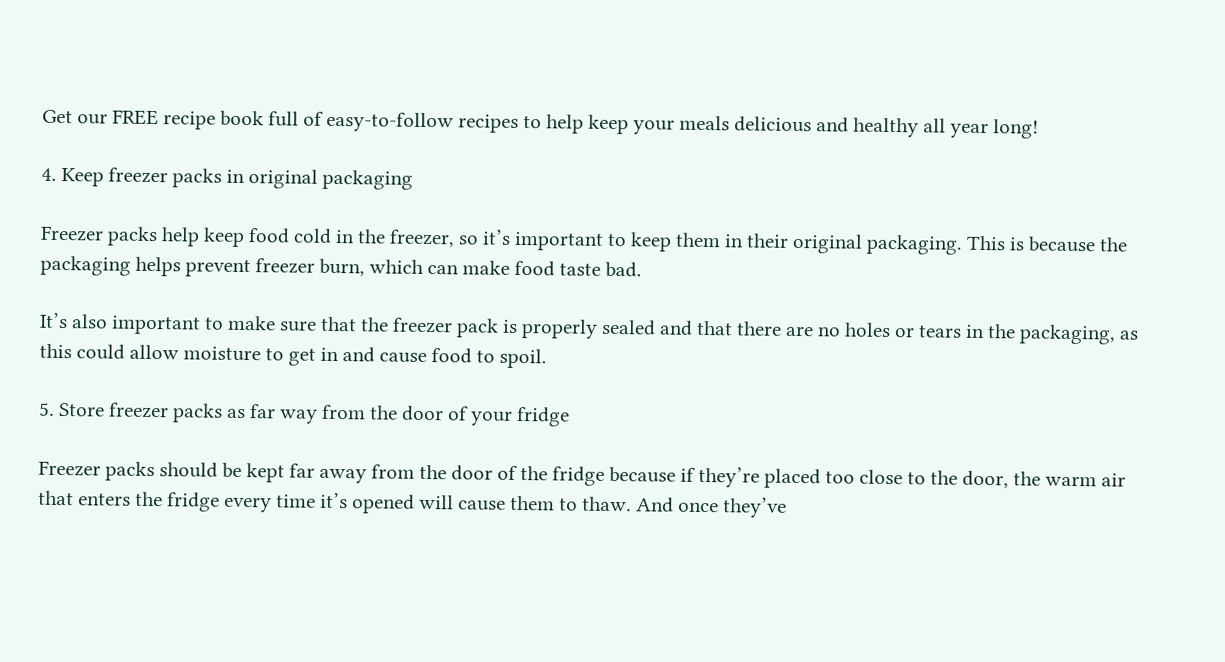Get our FREE recipe book full of easy-to-follow recipes to help keep your meals delicious and healthy all year long!

4. Keep freezer packs in original packaging

Freezer packs help keep food cold in the freezer, so it’s important to keep them in their original packaging. This is because the packaging helps prevent freezer burn, which can make food taste bad.

It’s also important to make sure that the freezer pack is properly sealed and that there are no holes or tears in the packaging, as this could allow moisture to get in and cause food to spoil.

5. Store freezer packs as far way from the door of your fridge

Freezer packs should be kept far away from the door of the fridge because if they’re placed too close to the door, the warm air that enters the fridge every time it’s opened will cause them to thaw. And once they’ve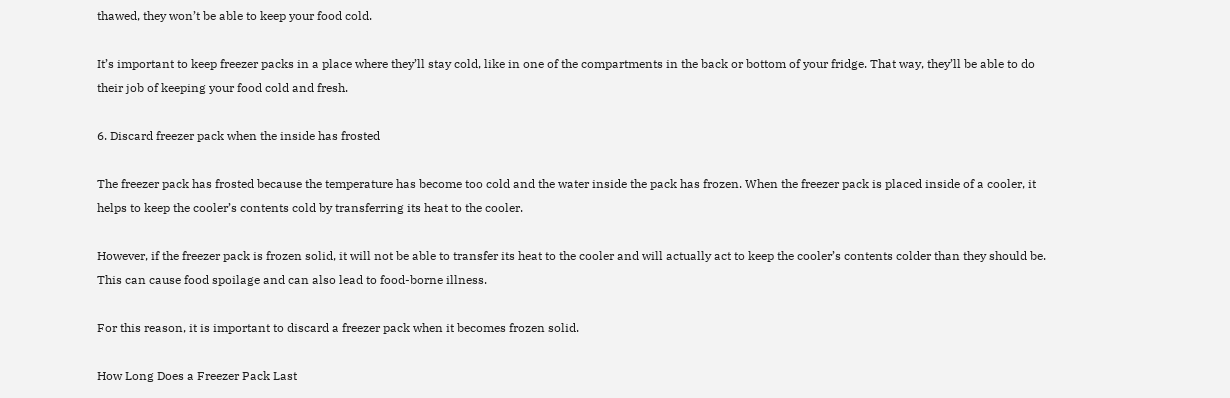thawed, they won’t be able to keep your food cold.

It’s important to keep freezer packs in a place where they’ll stay cold, like in one of the compartments in the back or bottom of your fridge. That way, they’ll be able to do their job of keeping your food cold and fresh.

6. Discard freezer pack when the inside has frosted

The freezer pack has frosted because the temperature has become too cold and the water inside the pack has frozen. When the freezer pack is placed inside of a cooler, it helps to keep the cooler’s contents cold by transferring its heat to the cooler.

However, if the freezer pack is frozen solid, it will not be able to transfer its heat to the cooler and will actually act to keep the cooler’s contents colder than they should be. This can cause food spoilage and can also lead to food-borne illness.

For this reason, it is important to discard a freezer pack when it becomes frozen solid.

How Long Does a Freezer Pack Last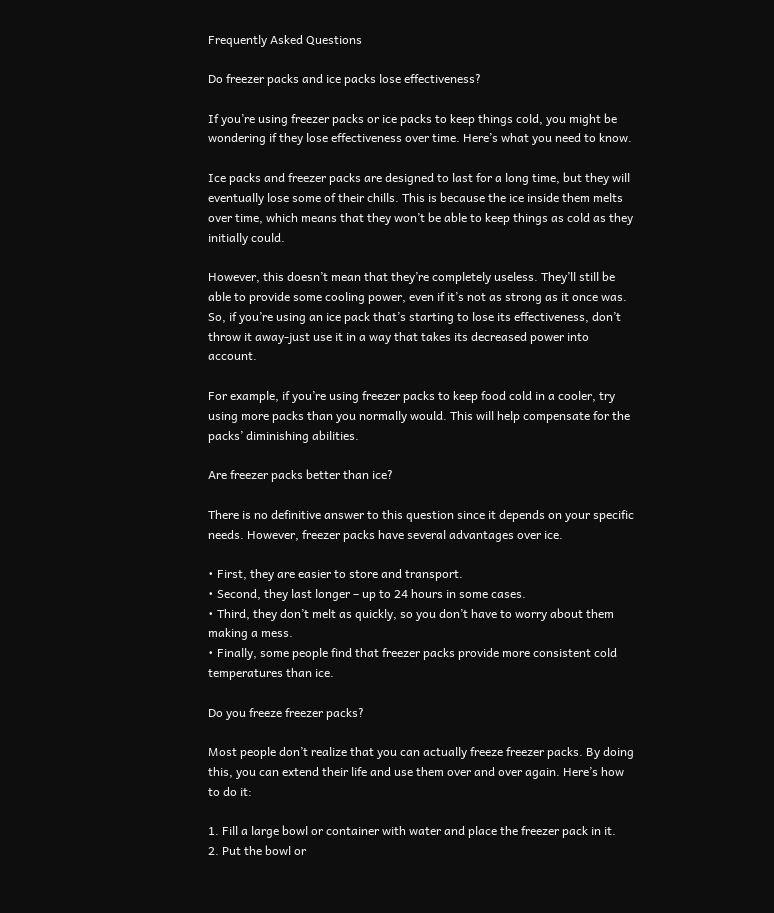Frequently Asked Questions

Do freezer packs and ice packs lose effectiveness?

If you’re using freezer packs or ice packs to keep things cold, you might be wondering if they lose effectiveness over time. Here’s what you need to know.

Ice packs and freezer packs are designed to last for a long time, but they will eventually lose some of their chills. This is because the ice inside them melts over time, which means that they won’t be able to keep things as cold as they initially could.

However, this doesn’t mean that they’re completely useless. They’ll still be able to provide some cooling power, even if it’s not as strong as it once was. So, if you’re using an ice pack that’s starting to lose its effectiveness, don’t throw it away-just use it in a way that takes its decreased power into account.

For example, if you’re using freezer packs to keep food cold in a cooler, try using more packs than you normally would. This will help compensate for the packs’ diminishing abilities.

Are freezer packs better than ice?

There is no definitive answer to this question since it depends on your specific needs. However, freezer packs have several advantages over ice.

• First, they are easier to store and transport.
• Second, they last longer – up to 24 hours in some cases.
• Third, they don’t melt as quickly, so you don’t have to worry about them making a mess.
• Finally, some people find that freezer packs provide more consistent cold temperatures than ice.

Do you freeze freezer packs?

Most people don’t realize that you can actually freeze freezer packs. By doing this, you can extend their life and use them over and over again. Here’s how to do it:

1. Fill a large bowl or container with water and place the freezer pack in it.
2. Put the bowl or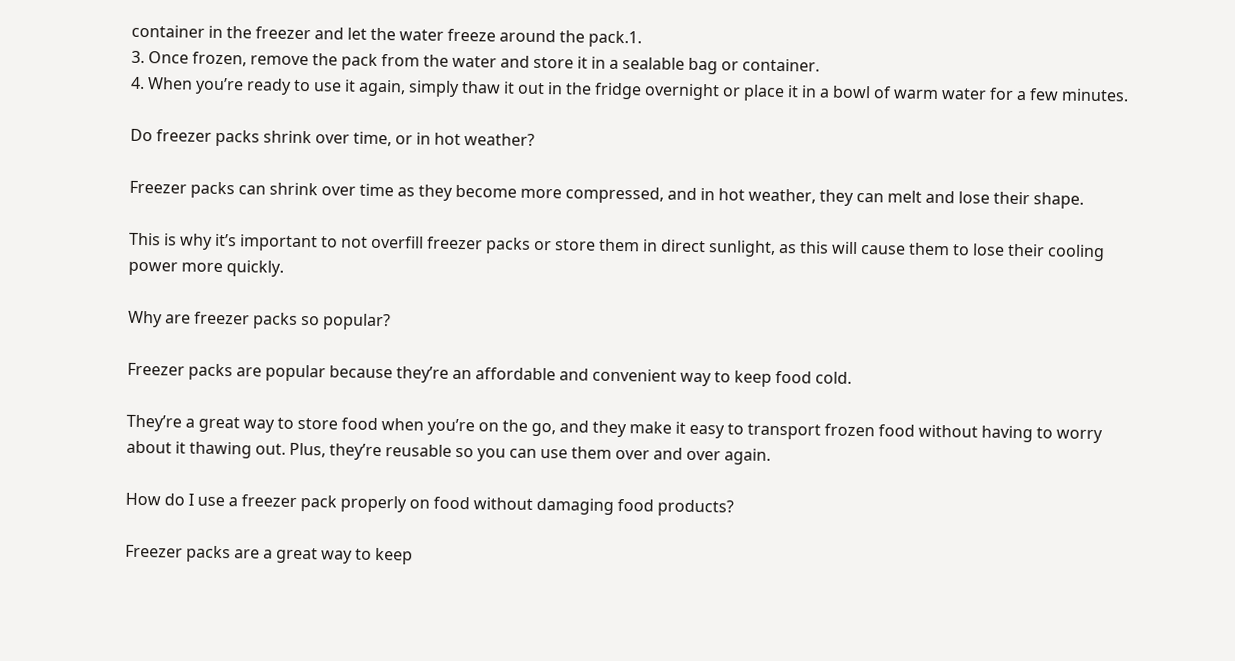container in the freezer and let the water freeze around the pack.1.
3. Once frozen, remove the pack from the water and store it in a sealable bag or container.
4. When you’re ready to use it again, simply thaw it out in the fridge overnight or place it in a bowl of warm water for a few minutes.

Do freezer packs shrink over time, or in hot weather?

Freezer packs can shrink over time as they become more compressed, and in hot weather, they can melt and lose their shape.

This is why it’s important to not overfill freezer packs or store them in direct sunlight, as this will cause them to lose their cooling power more quickly.

Why are freezer packs so popular?

Freezer packs are popular because they’re an affordable and convenient way to keep food cold.

They’re a great way to store food when you’re on the go, and they make it easy to transport frozen food without having to worry about it thawing out. Plus, they’re reusable so you can use them over and over again.

How do I use a freezer pack properly on food without damaging food products?

Freezer packs are a great way to keep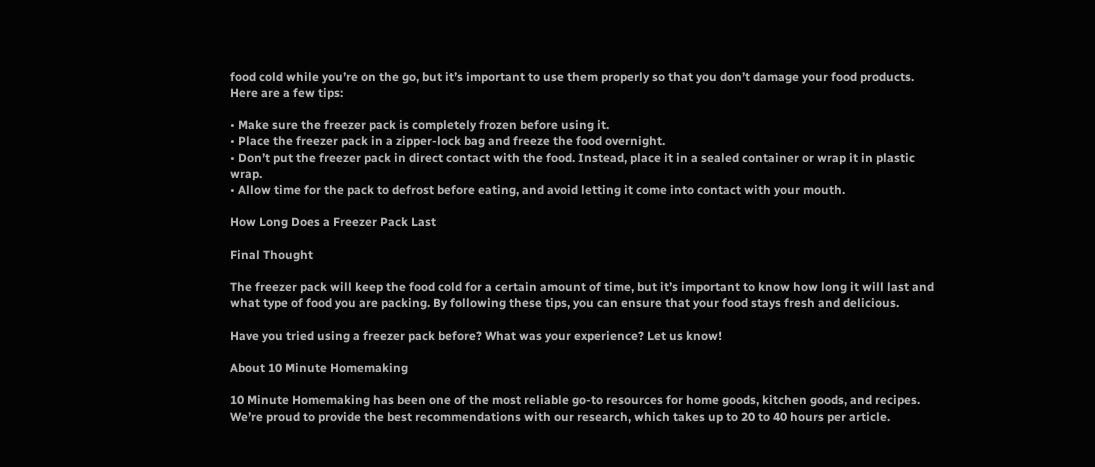food cold while you’re on the go, but it’s important to use them properly so that you don’t damage your food products. Here are a few tips:

• Make sure the freezer pack is completely frozen before using it.
• Place the freezer pack in a zipper-lock bag and freeze the food overnight.
• Don’t put the freezer pack in direct contact with the food. Instead, place it in a sealed container or wrap it in plastic wrap.
• Allow time for the pack to defrost before eating, and avoid letting it come into contact with your mouth.

How Long Does a Freezer Pack Last

Final Thought

The freezer pack will keep the food cold for a certain amount of time, but it’s important to know how long it will last and what type of food you are packing. By following these tips, you can ensure that your food stays fresh and delicious.

Have you tried using a freezer pack before? What was your experience? Let us know!

About 10 Minute Homemaking

10 Minute Homemaking has been one of the most reliable go-to resources for home goods, kitchen goods, and recipes. We’re proud to provide the best recommendations with our research, which takes up to 20 to 40 hours per article.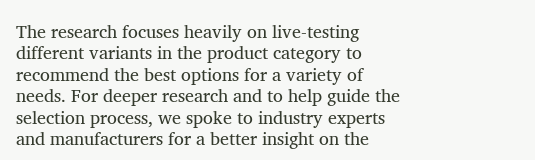The research focuses heavily on live-testing different variants in the product category to recommend the best options for a variety of needs. For deeper research and to help guide the selection process, we spoke to industry experts and manufacturers for a better insight on the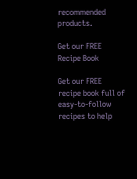recommended products.

Get our FREE Recipe Book

Get our FREE recipe book full of easy-to-follow recipes to help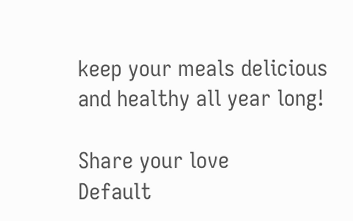keep your meals delicious and healthy all year long!

Share your love
Default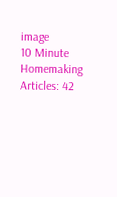image
10 Minute Homemaking
Articles: 42